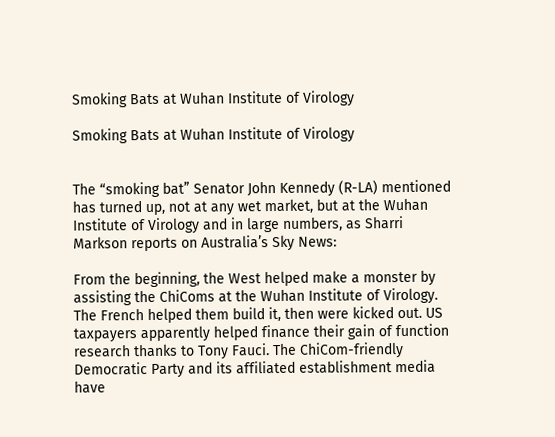Smoking Bats at Wuhan Institute of Virology

Smoking Bats at Wuhan Institute of Virology


The “smoking bat” Senator John Kennedy (R-LA) mentioned has turned up, not at any wet market, but at the Wuhan Institute of Virology and in large numbers, as Sharri Markson reports on Australia’s Sky News:

From the beginning, the West helped make a monster by assisting the ChiComs at the Wuhan Institute of Virology. The French helped them build it, then were kicked out. US taxpayers apparently helped finance their gain of function research thanks to Tony Fauci. The ChiCom-friendly Democratic Party and its affiliated establishment media have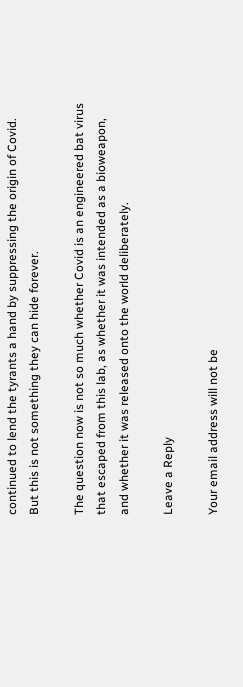continued to lend the tyrants a hand by suppressing the origin of Covid. But this is not something they can hide forever.

The question now is not so much whether Covid is an engineered bat virus that escaped from this lab, as whether it was intended as a bioweapon, and whether it was released onto the world deliberately.

Leave a Reply

Your email address will not be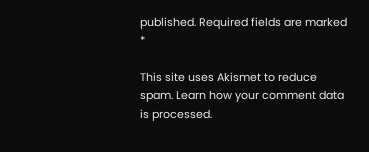published. Required fields are marked *

This site uses Akismet to reduce spam. Learn how your comment data is processed.